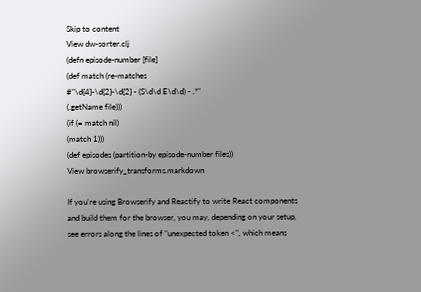Skip to content
View dw-sorter.clj
(defn episode-number [file]
(def match (re-matches
#"\d{4}-\d{2}-\d{2} - (S\d\d E\d\d) - .*"
(.getName file)))
(if (= match nil)
(match 1)))
(def episodes (partition-by episode-number files))
View browserify_transforms.markdown

If you're using Browserify and Reactify to write React components and build them for the browser, you may, depending on your setup, see errors along the lines of "unexpected token <", which means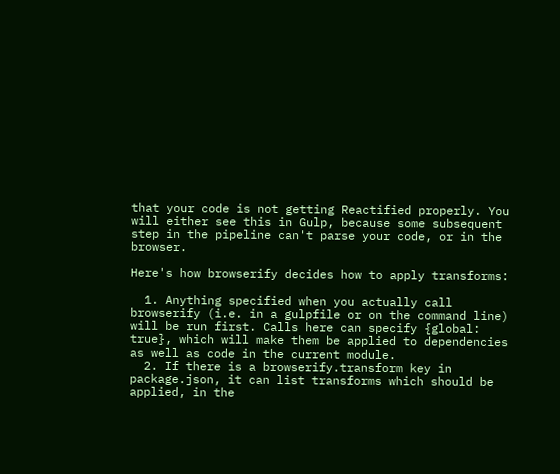that your code is not getting Reactified properly. You will either see this in Gulp, because some subsequent step in the pipeline can't parse your code, or in the browser.

Here's how browserify decides how to apply transforms:

  1. Anything specified when you actually call browserify (i.e. in a gulpfile or on the command line) will be run first. Calls here can specify {global: true}, which will make them be applied to dependencies as well as code in the current module.
  2. If there is a browserify.transform key in package.json, it can list transforms which should be applied, in the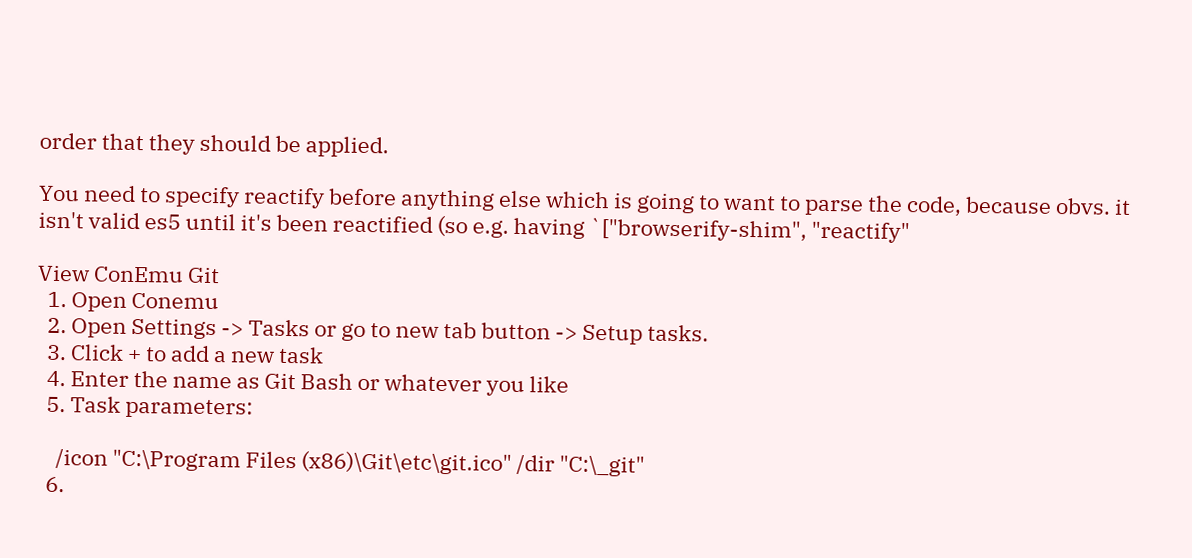order that they should be applied.

You need to specify reactify before anything else which is going to want to parse the code, because obvs. it isn't valid es5 until it's been reactified (so e.g. having `["browserify-shim", "reactify"

View ConEmu Git
  1. Open Conemu
  2. Open Settings -> Tasks or go to new tab button -> Setup tasks.
  3. Click + to add a new task
  4. Enter the name as Git Bash or whatever you like
  5. Task parameters:

    /icon "C:\Program Files (x86)\Git\etc\git.ico" /dir "C:\_git"
  6.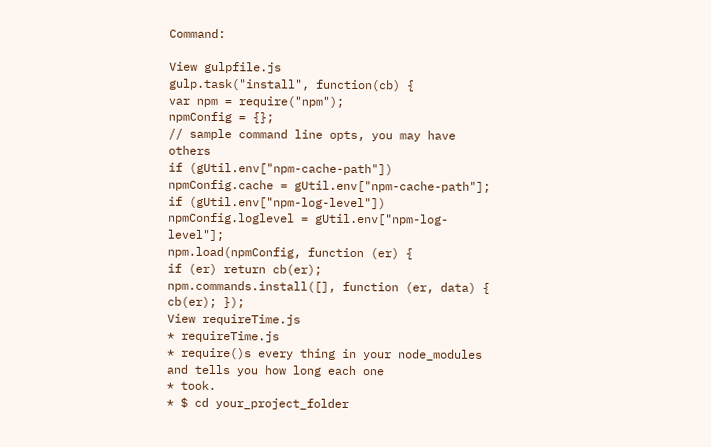Command:

View gulpfile.js
gulp.task("install", function(cb) {
var npm = require("npm");
npmConfig = {};
// sample command line opts, you may have others
if (gUtil.env["npm-cache-path"]) npmConfig.cache = gUtil.env["npm-cache-path"];
if (gUtil.env["npm-log-level"]) npmConfig.loglevel = gUtil.env["npm-log-level"];
npm.load(npmConfig, function (er) {
if (er) return cb(er);
npm.commands.install([], function (er, data) { cb(er); });
View requireTime.js
* requireTime.js
* require()s every thing in your node_modules and tells you how long each one
* took.
* $ cd your_project_folder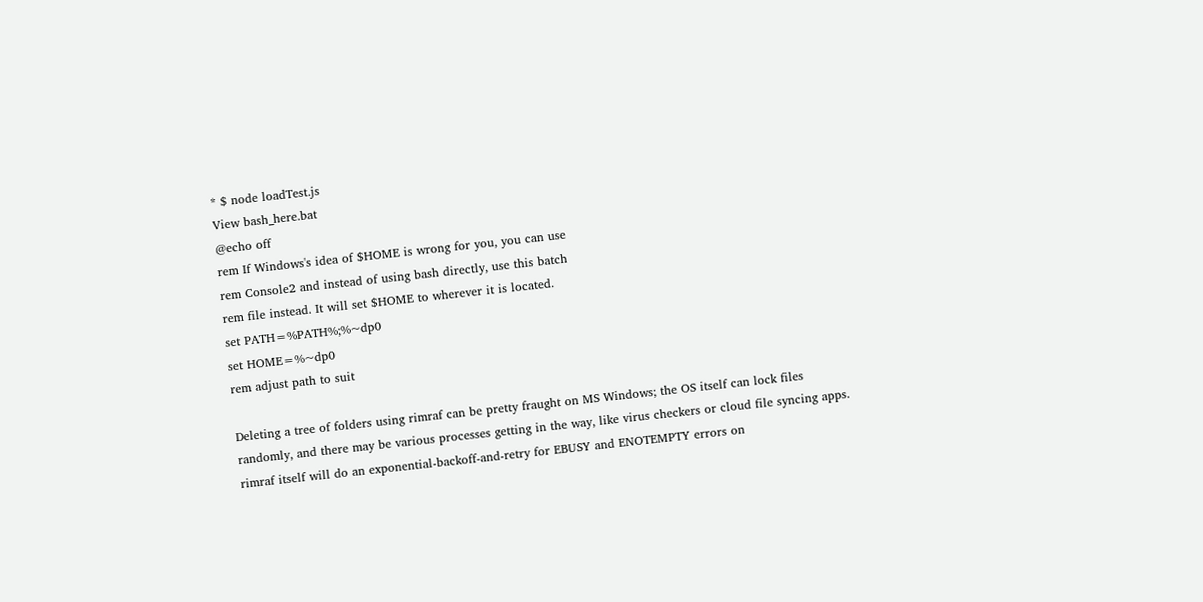* $ node loadTest.js
View bash_here.bat
@echo off
rem If Windows's idea of $HOME is wrong for you, you can use
rem Console2 and instead of using bash directly, use this batch
rem file instead. It will set $HOME to wherever it is located.
set PATH=%PATH%;%~dp0
set HOME=%~dp0
rem adjust path to suit

Deleting a tree of folders using rimraf can be pretty fraught on MS Windows; the OS itself can lock files randomly, and there may be various processes getting in the way, like virus checkers or cloud file syncing apps. rimraf itself will do an exponential-backoff-and-retry for EBUSY and ENOTEMPTY errors on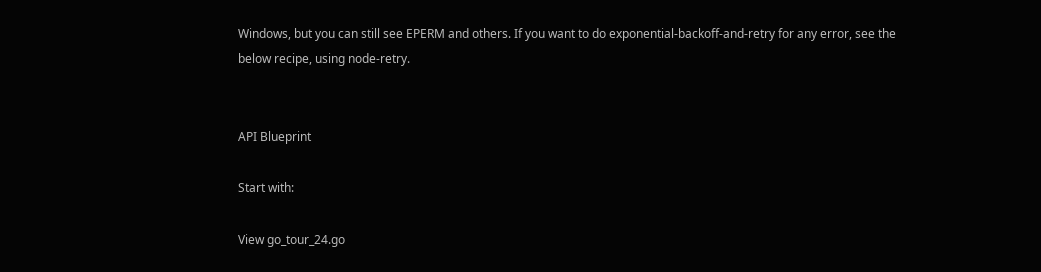Windows, but you can still see EPERM and others. If you want to do exponential-backoff-and-retry for any error, see the below recipe, using node-retry.


API Blueprint

Start with:

View go_tour_24.go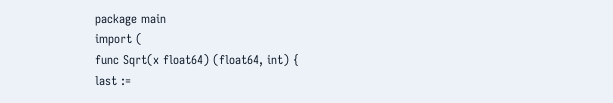package main
import (
func Sqrt(x float64) (float64, int) {
last :=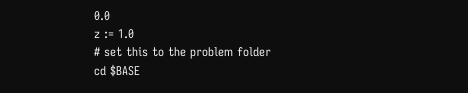0.0
z := 1.0
# set this to the problem folder
cd $BASE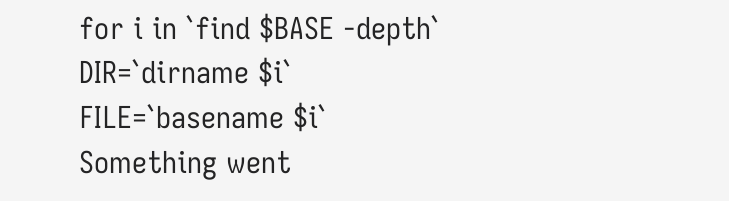for i in `find $BASE -depth`
DIR=`dirname $i`
FILE=`basename $i`
Something went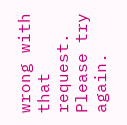wrong with that request. Please try again.